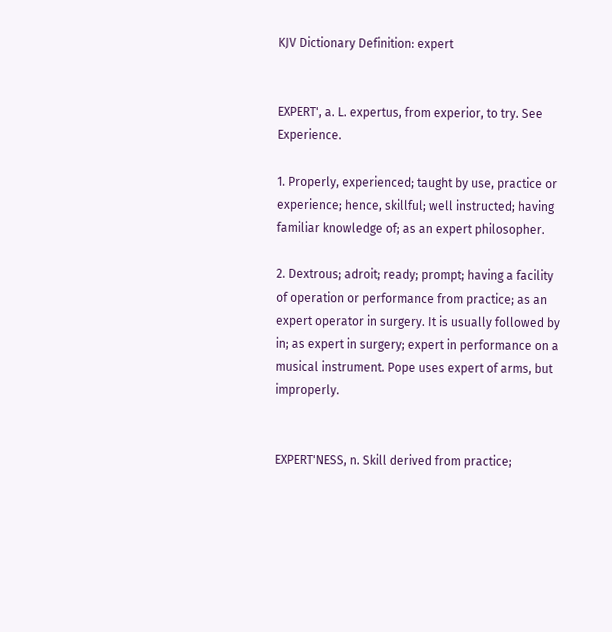KJV Dictionary Definition: expert


EXPERT', a. L. expertus, from experior, to try. See Experience.

1. Properly, experienced; taught by use, practice or experience; hence, skillful; well instructed; having familiar knowledge of; as an expert philosopher.

2. Dextrous; adroit; ready; prompt; having a facility of operation or performance from practice; as an expert operator in surgery. It is usually followed by in; as expert in surgery; expert in performance on a musical instrument. Pope uses expert of arms, but improperly.


EXPERT'NESS, n. Skill derived from practice;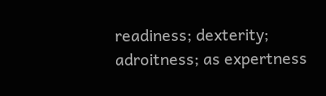readiness; dexterity; adroitness; as expertness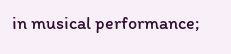in musical performance;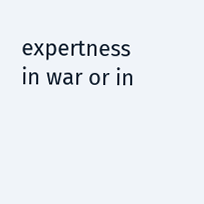expertness in war or in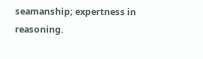seamanship; expertness in reasoning.